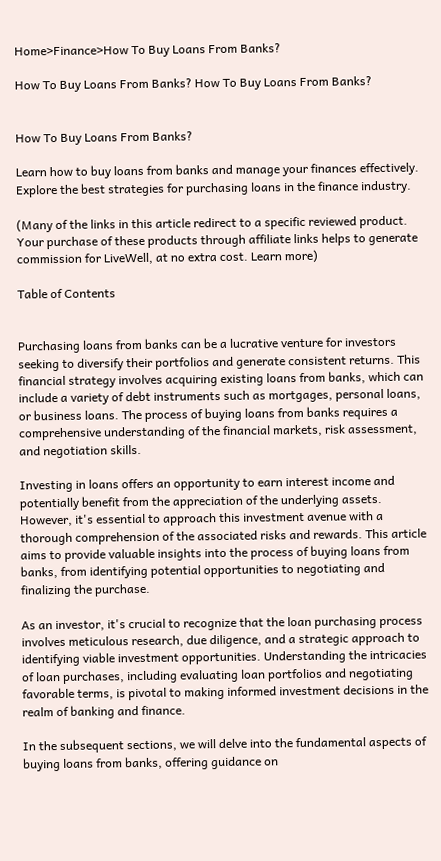Home>Finance>How To Buy Loans From Banks?

How To Buy Loans From Banks? How To Buy Loans From Banks?


How To Buy Loans From Banks?

Learn how to buy loans from banks and manage your finances effectively. Explore the best strategies for purchasing loans in the finance industry.

(Many of the links in this article redirect to a specific reviewed product. Your purchase of these products through affiliate links helps to generate commission for LiveWell, at no extra cost. Learn more)

Table of Contents


Purchasing loans from banks can be a lucrative venture for investors seeking to diversify their portfolios and generate consistent returns. This financial strategy involves acquiring existing loans from banks, which can include a variety of debt instruments such as mortgages, personal loans, or business loans. The process of buying loans from banks requires a comprehensive understanding of the financial markets, risk assessment, and negotiation skills.

Investing in loans offers an opportunity to earn interest income and potentially benefit from the appreciation of the underlying assets. However, it's essential to approach this investment avenue with a thorough comprehension of the associated risks and rewards. This article aims to provide valuable insights into the process of buying loans from banks, from identifying potential opportunities to negotiating and finalizing the purchase.

As an investor, it's crucial to recognize that the loan purchasing process involves meticulous research, due diligence, and a strategic approach to identifying viable investment opportunities. Understanding the intricacies of loan purchases, including evaluating loan portfolios and negotiating favorable terms, is pivotal to making informed investment decisions in the realm of banking and finance.

In the subsequent sections, we will delve into the fundamental aspects of buying loans from banks, offering guidance on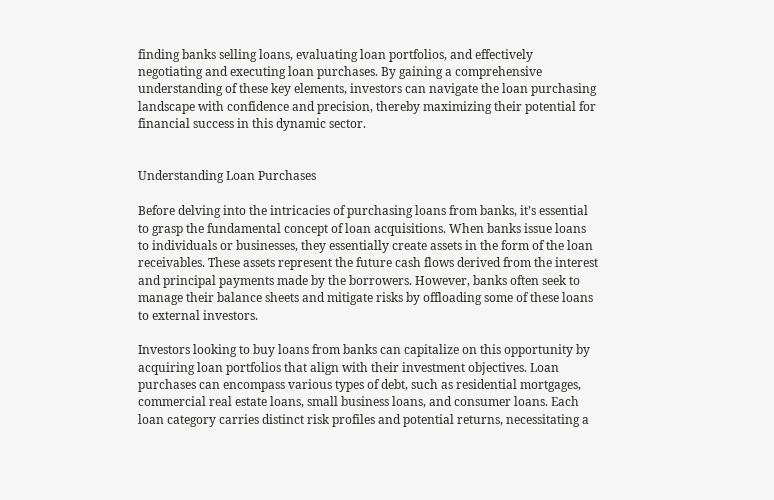finding banks selling loans, evaluating loan portfolios, and effectively negotiating and executing loan purchases. By gaining a comprehensive understanding of these key elements, investors can navigate the loan purchasing landscape with confidence and precision, thereby maximizing their potential for financial success in this dynamic sector.


Understanding Loan Purchases

Before delving into the intricacies of purchasing loans from banks, it’s essential to grasp the fundamental concept of loan acquisitions. When banks issue loans to individuals or businesses, they essentially create assets in the form of the loan receivables. These assets represent the future cash flows derived from the interest and principal payments made by the borrowers. However, banks often seek to manage their balance sheets and mitigate risks by offloading some of these loans to external investors.

Investors looking to buy loans from banks can capitalize on this opportunity by acquiring loan portfolios that align with their investment objectives. Loan purchases can encompass various types of debt, such as residential mortgages, commercial real estate loans, small business loans, and consumer loans. Each loan category carries distinct risk profiles and potential returns, necessitating a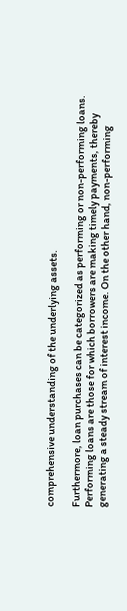comprehensive understanding of the underlying assets.

Furthermore, loan purchases can be categorized as performing or non-performing loans. Performing loans are those for which borrowers are making timely payments, thereby generating a steady stream of interest income. On the other hand, non-performing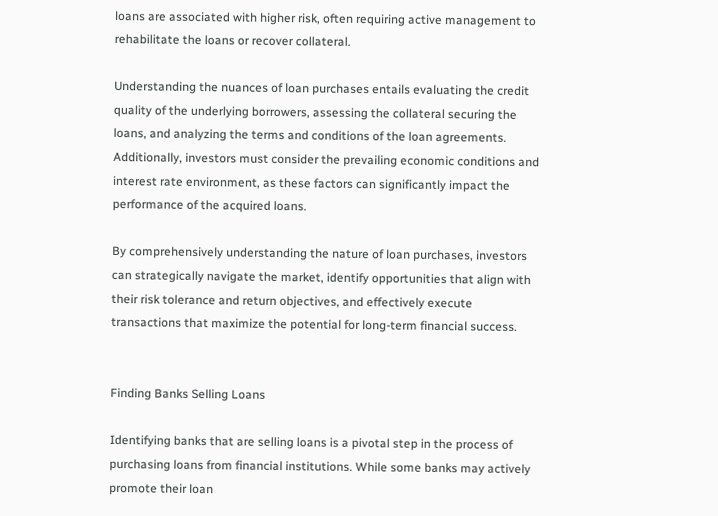loans are associated with higher risk, often requiring active management to rehabilitate the loans or recover collateral.

Understanding the nuances of loan purchases entails evaluating the credit quality of the underlying borrowers, assessing the collateral securing the loans, and analyzing the terms and conditions of the loan agreements. Additionally, investors must consider the prevailing economic conditions and interest rate environment, as these factors can significantly impact the performance of the acquired loans.

By comprehensively understanding the nature of loan purchases, investors can strategically navigate the market, identify opportunities that align with their risk tolerance and return objectives, and effectively execute transactions that maximize the potential for long-term financial success.


Finding Banks Selling Loans

Identifying banks that are selling loans is a pivotal step in the process of purchasing loans from financial institutions. While some banks may actively promote their loan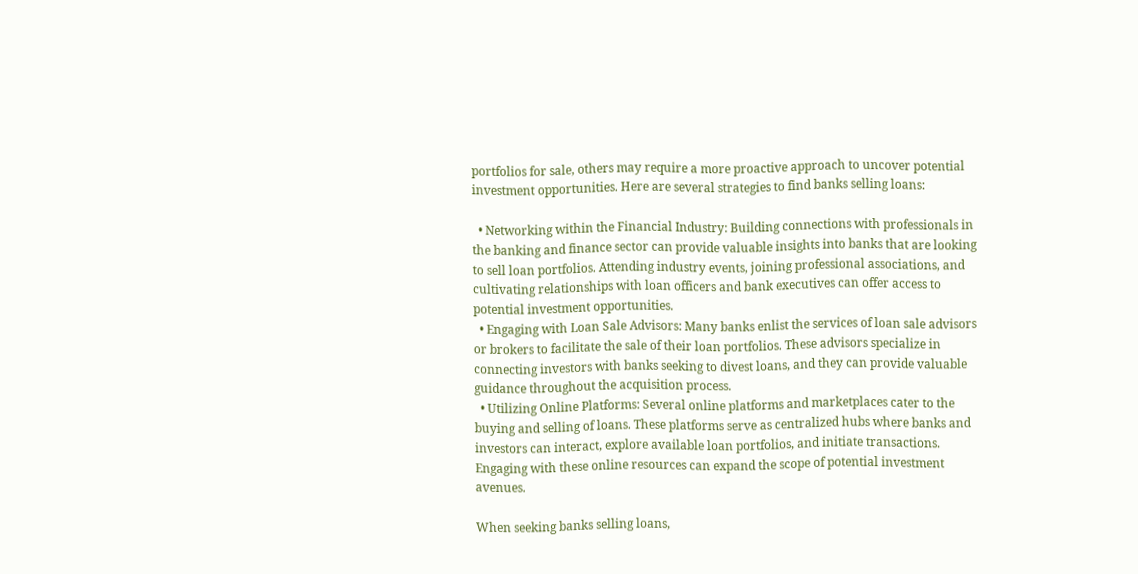portfolios for sale, others may require a more proactive approach to uncover potential investment opportunities. Here are several strategies to find banks selling loans:

  • Networking within the Financial Industry: Building connections with professionals in the banking and finance sector can provide valuable insights into banks that are looking to sell loan portfolios. Attending industry events, joining professional associations, and cultivating relationships with loan officers and bank executives can offer access to potential investment opportunities.
  • Engaging with Loan Sale Advisors: Many banks enlist the services of loan sale advisors or brokers to facilitate the sale of their loan portfolios. These advisors specialize in connecting investors with banks seeking to divest loans, and they can provide valuable guidance throughout the acquisition process.
  • Utilizing Online Platforms: Several online platforms and marketplaces cater to the buying and selling of loans. These platforms serve as centralized hubs where banks and investors can interact, explore available loan portfolios, and initiate transactions. Engaging with these online resources can expand the scope of potential investment avenues.

When seeking banks selling loans,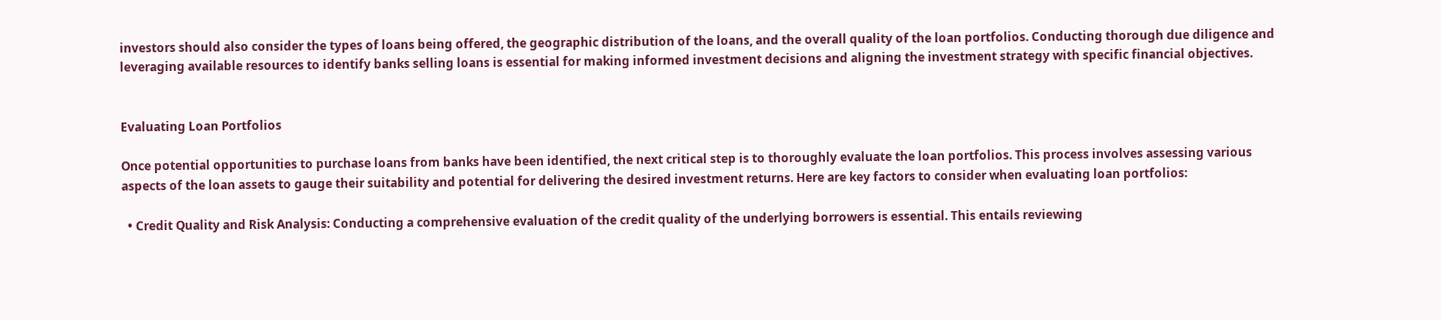investors should also consider the types of loans being offered, the geographic distribution of the loans, and the overall quality of the loan portfolios. Conducting thorough due diligence and leveraging available resources to identify banks selling loans is essential for making informed investment decisions and aligning the investment strategy with specific financial objectives.


Evaluating Loan Portfolios

Once potential opportunities to purchase loans from banks have been identified, the next critical step is to thoroughly evaluate the loan portfolios. This process involves assessing various aspects of the loan assets to gauge their suitability and potential for delivering the desired investment returns. Here are key factors to consider when evaluating loan portfolios:

  • Credit Quality and Risk Analysis: Conducting a comprehensive evaluation of the credit quality of the underlying borrowers is essential. This entails reviewing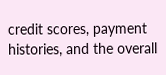credit scores, payment histories, and the overall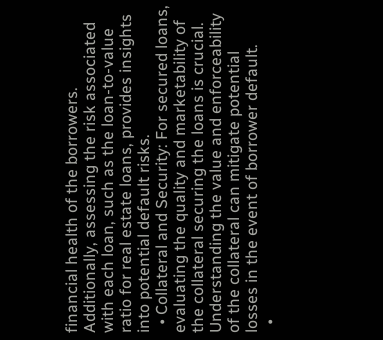financial health of the borrowers. Additionally, assessing the risk associated with each loan, such as the loan-to-value ratio for real estate loans, provides insights into potential default risks.
  • Collateral and Security: For secured loans, evaluating the quality and marketability of the collateral securing the loans is crucial. Understanding the value and enforceability of the collateral can mitigate potential losses in the event of borrower default.
  •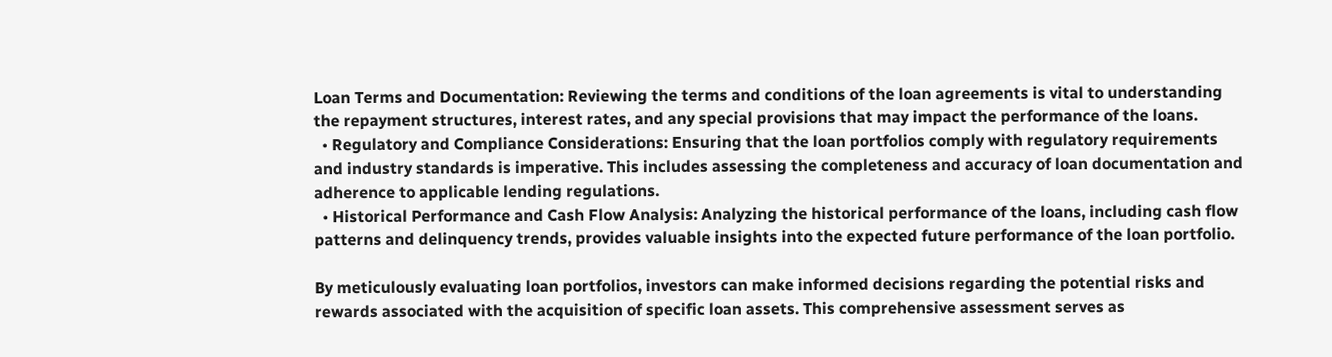Loan Terms and Documentation: Reviewing the terms and conditions of the loan agreements is vital to understanding the repayment structures, interest rates, and any special provisions that may impact the performance of the loans.
  • Regulatory and Compliance Considerations: Ensuring that the loan portfolios comply with regulatory requirements and industry standards is imperative. This includes assessing the completeness and accuracy of loan documentation and adherence to applicable lending regulations.
  • Historical Performance and Cash Flow Analysis: Analyzing the historical performance of the loans, including cash flow patterns and delinquency trends, provides valuable insights into the expected future performance of the loan portfolio.

By meticulously evaluating loan portfolios, investors can make informed decisions regarding the potential risks and rewards associated with the acquisition of specific loan assets. This comprehensive assessment serves as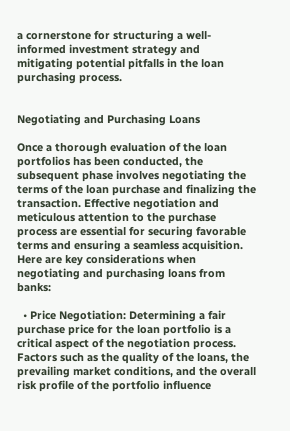a cornerstone for structuring a well-informed investment strategy and mitigating potential pitfalls in the loan purchasing process.


Negotiating and Purchasing Loans

Once a thorough evaluation of the loan portfolios has been conducted, the subsequent phase involves negotiating the terms of the loan purchase and finalizing the transaction. Effective negotiation and meticulous attention to the purchase process are essential for securing favorable terms and ensuring a seamless acquisition. Here are key considerations when negotiating and purchasing loans from banks:

  • Price Negotiation: Determining a fair purchase price for the loan portfolio is a critical aspect of the negotiation process. Factors such as the quality of the loans, the prevailing market conditions, and the overall risk profile of the portfolio influence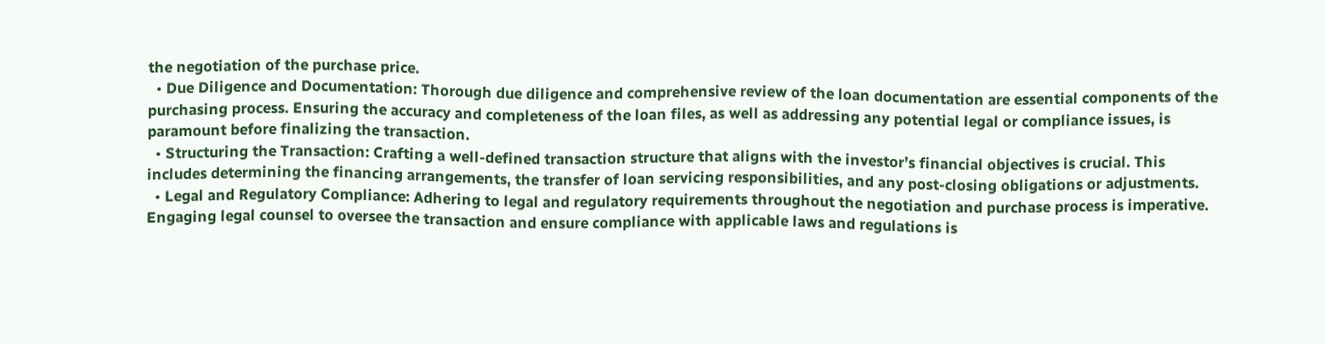the negotiation of the purchase price.
  • Due Diligence and Documentation: Thorough due diligence and comprehensive review of the loan documentation are essential components of the purchasing process. Ensuring the accuracy and completeness of the loan files, as well as addressing any potential legal or compliance issues, is paramount before finalizing the transaction.
  • Structuring the Transaction: Crafting a well-defined transaction structure that aligns with the investor’s financial objectives is crucial. This includes determining the financing arrangements, the transfer of loan servicing responsibilities, and any post-closing obligations or adjustments.
  • Legal and Regulatory Compliance: Adhering to legal and regulatory requirements throughout the negotiation and purchase process is imperative. Engaging legal counsel to oversee the transaction and ensure compliance with applicable laws and regulations is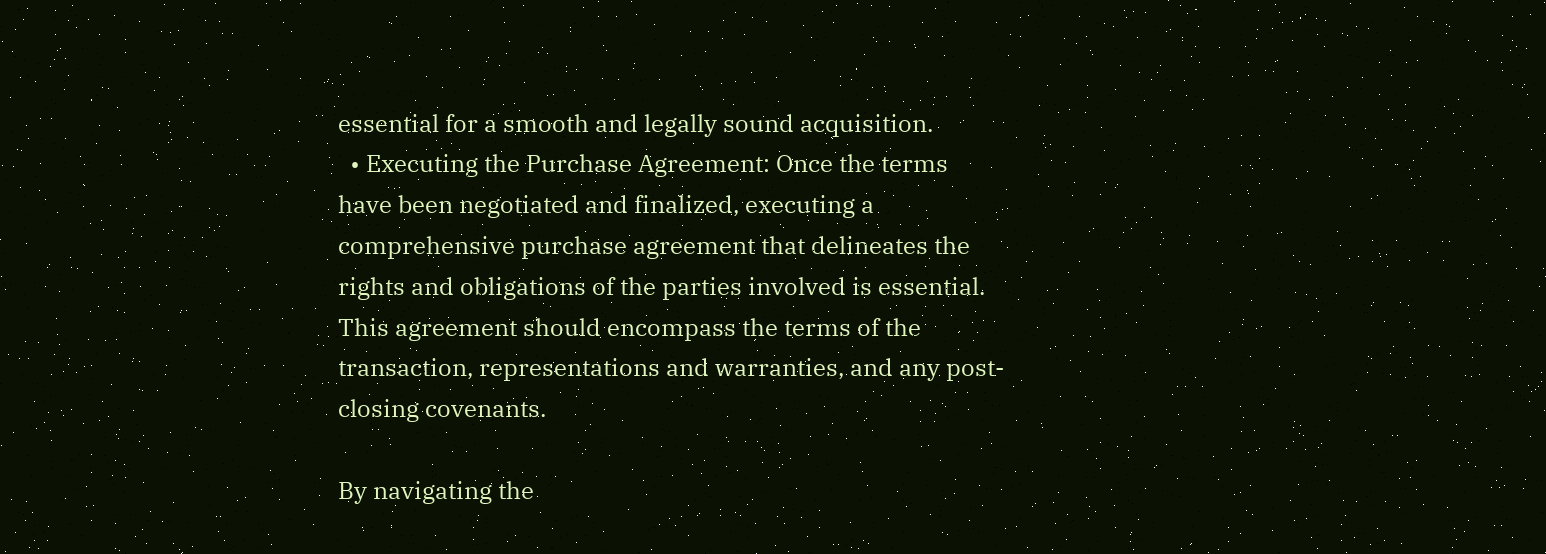essential for a smooth and legally sound acquisition.
  • Executing the Purchase Agreement: Once the terms have been negotiated and finalized, executing a comprehensive purchase agreement that delineates the rights and obligations of the parties involved is essential. This agreement should encompass the terms of the transaction, representations and warranties, and any post-closing covenants.

By navigating the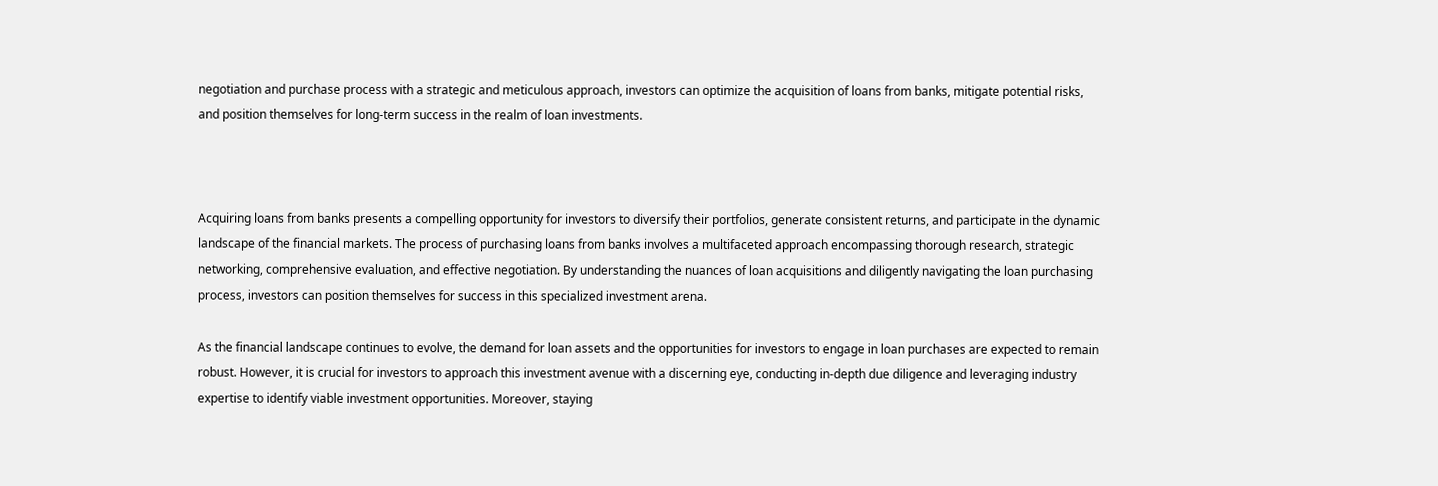negotiation and purchase process with a strategic and meticulous approach, investors can optimize the acquisition of loans from banks, mitigate potential risks, and position themselves for long-term success in the realm of loan investments.



Acquiring loans from banks presents a compelling opportunity for investors to diversify their portfolios, generate consistent returns, and participate in the dynamic landscape of the financial markets. The process of purchasing loans from banks involves a multifaceted approach encompassing thorough research, strategic networking, comprehensive evaluation, and effective negotiation. By understanding the nuances of loan acquisitions and diligently navigating the loan purchasing process, investors can position themselves for success in this specialized investment arena.

As the financial landscape continues to evolve, the demand for loan assets and the opportunities for investors to engage in loan purchases are expected to remain robust. However, it is crucial for investors to approach this investment avenue with a discerning eye, conducting in-depth due diligence and leveraging industry expertise to identify viable investment opportunities. Moreover, staying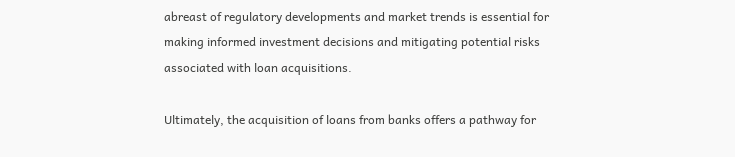abreast of regulatory developments and market trends is essential for making informed investment decisions and mitigating potential risks associated with loan acquisitions.

Ultimately, the acquisition of loans from banks offers a pathway for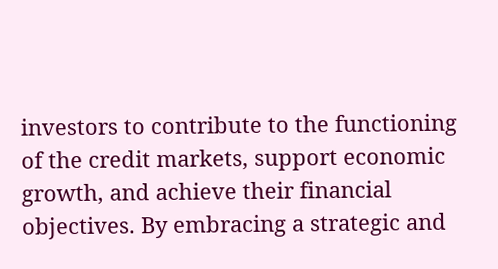investors to contribute to the functioning of the credit markets, support economic growth, and achieve their financial objectives. By embracing a strategic and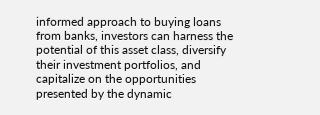informed approach to buying loans from banks, investors can harness the potential of this asset class, diversify their investment portfolios, and capitalize on the opportunities presented by the dynamic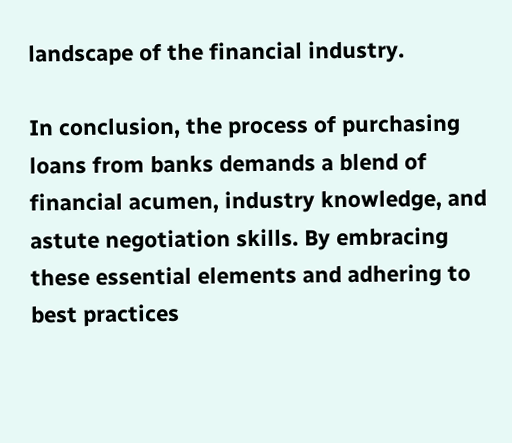landscape of the financial industry.

In conclusion, the process of purchasing loans from banks demands a blend of financial acumen, industry knowledge, and astute negotiation skills. By embracing these essential elements and adhering to best practices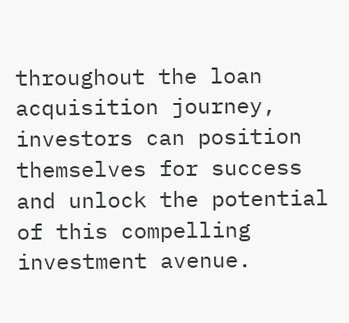throughout the loan acquisition journey, investors can position themselves for success and unlock the potential of this compelling investment avenue.